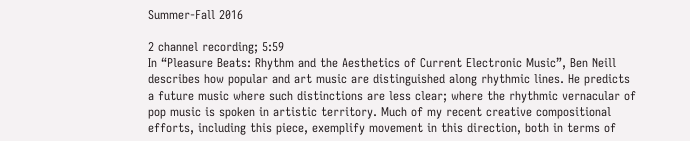Summer-Fall 2016

2 channel recording; 5:59
In “Pleasure Beats: Rhythm and the Aesthetics of Current Electronic Music”, Ben Neill describes how popular and art music are distinguished along rhythmic lines. He predicts a future music where such distinctions are less clear; where the rhythmic vernacular of pop music is spoken in artistic territory. Much of my recent creative compositional efforts, including this piece, exemplify movement in this direction, both in terms of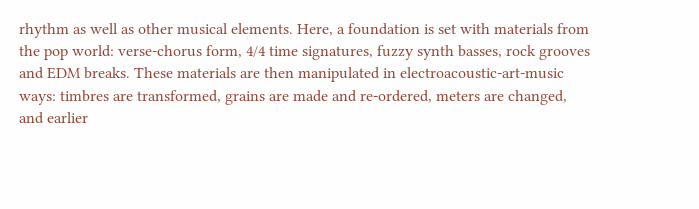rhythm as well as other musical elements. Here, a foundation is set with materials from the pop world: verse-chorus form, 4/4 time signatures, fuzzy synth basses, rock grooves and EDM breaks. These materials are then manipulated in electroacoustic-art-music ways: timbres are transformed, grains are made and re-ordered, meters are changed, and earlier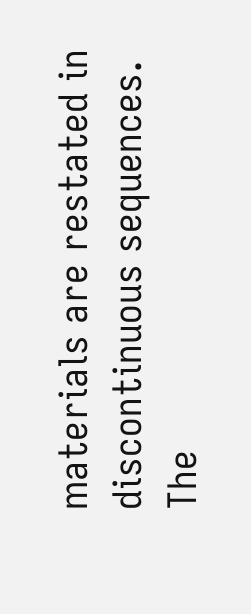materials are restated in discontinuous sequences. The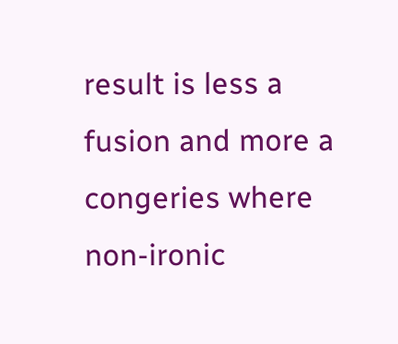result is less a fusion and more a congeries where non-ironic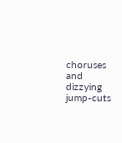choruses and dizzying jump-cuts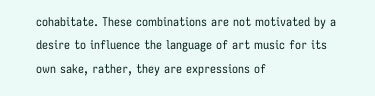cohabitate. These combinations are not motivated by a desire to influence the language of art music for its own sake, rather, they are expressions of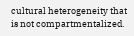cultural heterogeneity that is not compartmentalized.